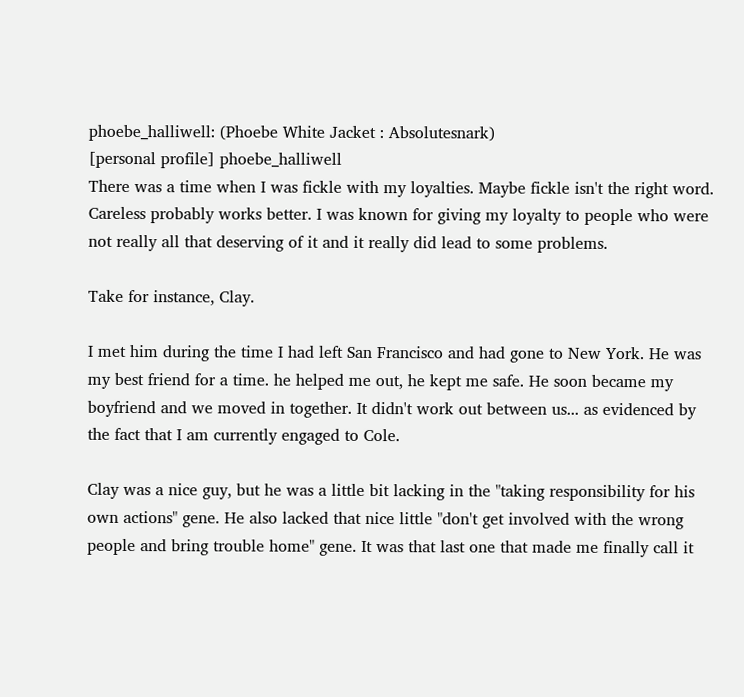phoebe_halliwell: (Phoebe White Jacket : Absolutesnark)
[personal profile] phoebe_halliwell
There was a time when I was fickle with my loyalties. Maybe fickle isn't the right word. Careless probably works better. I was known for giving my loyalty to people who were not really all that deserving of it and it really did lead to some problems.

Take for instance, Clay.

I met him during the time I had left San Francisco and had gone to New York. He was my best friend for a time. he helped me out, he kept me safe. He soon became my boyfriend and we moved in together. It didn't work out between us... as evidenced by the fact that I am currently engaged to Cole.

Clay was a nice guy, but he was a little bit lacking in the "taking responsibility for his own actions" gene. He also lacked that nice little "don't get involved with the wrong people and bring trouble home" gene. It was that last one that made me finally call it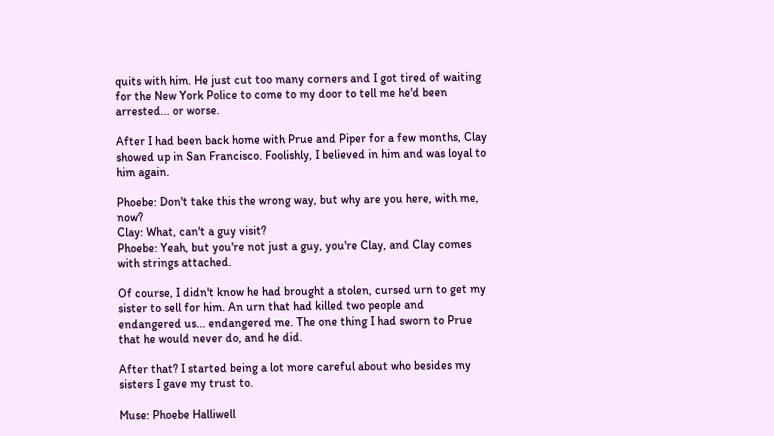quits with him. He just cut too many corners and I got tired of waiting for the New York Police to come to my door to tell me he'd been arrested... or worse.

After I had been back home with Prue and Piper for a few months, Clay showed up in San Francisco. Foolishly, I believed in him and was loyal to him again.

Phoebe: Don't take this the wrong way, but why are you here, with me, now?
Clay: What, can't a guy visit?
Phoebe: Yeah, but you're not just a guy, you're Clay, and Clay comes with strings attached.

Of course, I didn't know he had brought a stolen, cursed urn to get my sister to sell for him. An urn that had killed two people and endangered us... endangered me. The one thing I had sworn to Prue that he would never do, and he did.

After that? I started being a lot more careful about who besides my sisters I gave my trust to.

Muse: Phoebe Halliwell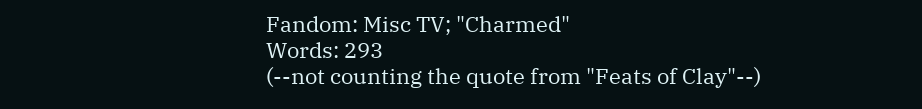Fandom: Misc TV; "Charmed"
Words: 293
(--not counting the quote from "Feats of Clay"--)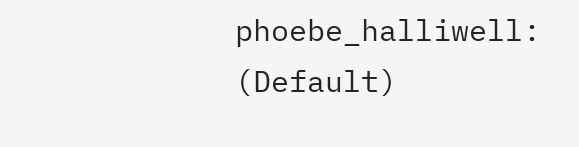phoebe_halliwell: (Default)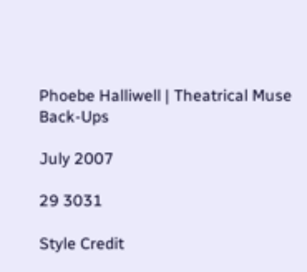Phoebe Halliwell | Theatrical Muse Back-Ups

July 2007

29 3031

Style Credit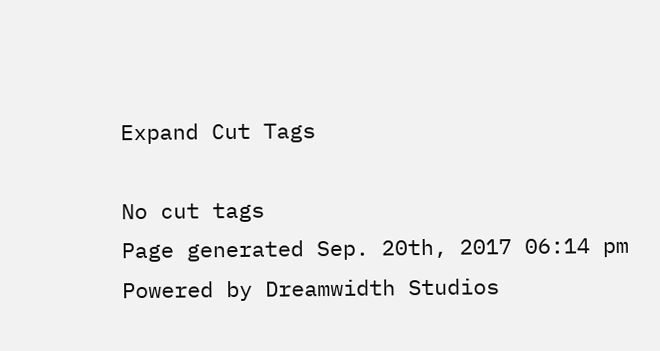Expand Cut Tags

No cut tags
Page generated Sep. 20th, 2017 06:14 pm
Powered by Dreamwidth Studios